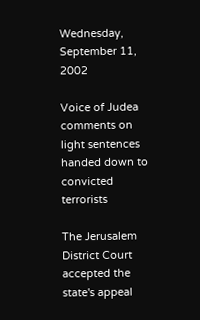Wednesday, September 11, 2002

Voice of Judea comments on light sentences handed down to convicted terrorists

The Jerusalem District Court accepted the state's appeal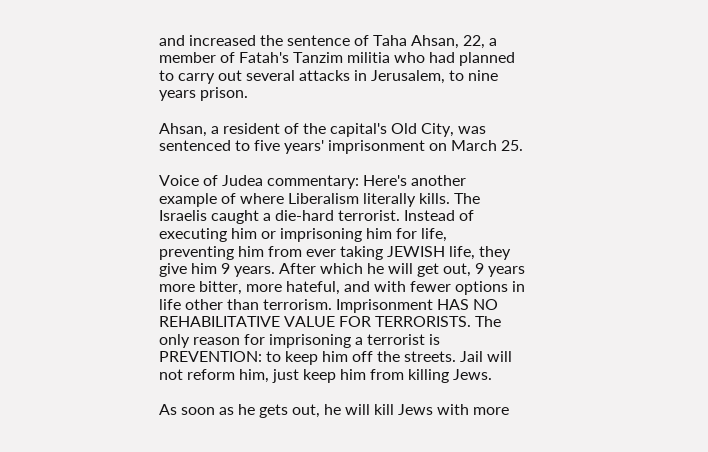and increased the sentence of Taha Ahsan, 22, a member of Fatah's Tanzim militia who had planned to carry out several attacks in Jerusalem, to nine years prison.

Ahsan, a resident of the capital's Old City, was sentenced to five years' imprisonment on March 25.

Voice of Judea commentary: Here's another example of where Liberalism literally kills. The Israelis caught a die-hard terrorist. Instead of executing him or imprisoning him for life, preventing him from ever taking JEWISH life, they give him 9 years. After which he will get out, 9 years more bitter, more hateful, and with fewer options in life other than terrorism. Imprisonment HAS NO REHABILITATIVE VALUE FOR TERRORISTS. The only reason for imprisoning a terrorist is PREVENTION: to keep him off the streets. Jail will not reform him, just keep him from killing Jews.

As soon as he gets out, he will kill Jews with more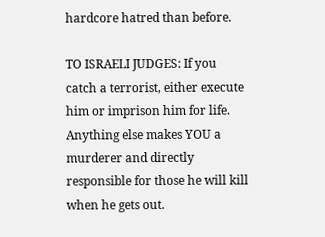hardcore hatred than before.

TO ISRAELI JUDGES: If you catch a terrorist, either execute him or imprison him for life. Anything else makes YOU a murderer and directly responsible for those he will kill when he gets out.